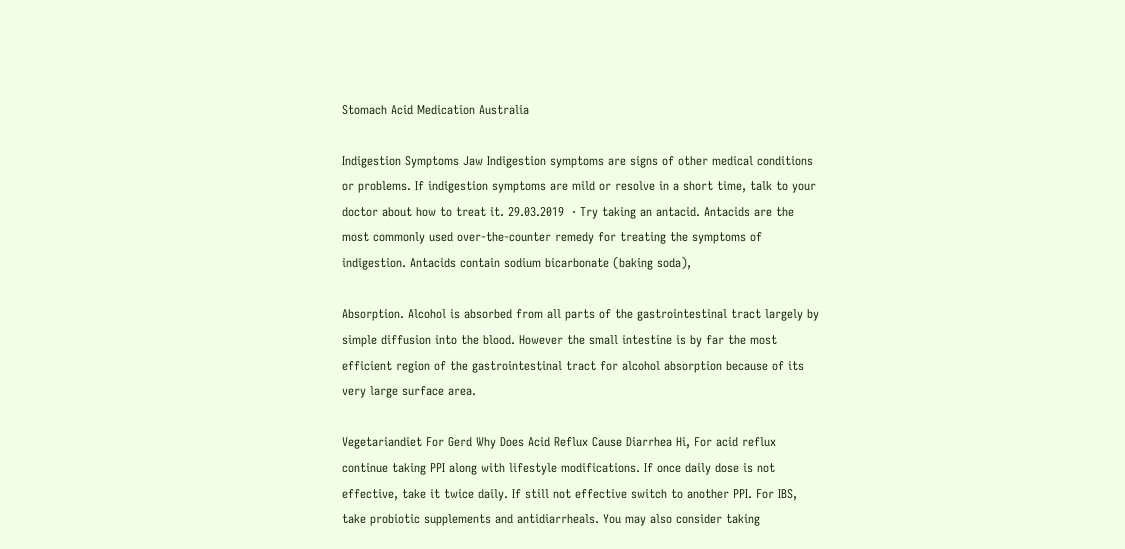Stomach Acid Medication Australia

Indigestion Symptoms Jaw Indigestion symptoms are signs of other medical conditions or problems. If indigestion symptoms are mild or resolve in a short time, talk to your doctor about how to treat it. 29.03.2019  · Try taking an antacid. Antacids are the most commonly used over-the-counter remedy for treating the symptoms of indigestion. Antacids contain sodium bicarbonate (baking soda),

Absorption. Alcohol is absorbed from all parts of the gastrointestinal tract largely by simple diffusion into the blood. However the small intestine is by far the most efficient region of the gastrointestinal tract for alcohol absorption because of its very large surface area.

Vegetariandiet For Gerd Why Does Acid Reflux Cause Diarrhea Hi, For acid reflux continue taking PPI along with lifestyle modifications. If once daily dose is not effective, take it twice daily. If still not effective switch to another PPI. For IBS, take probiotic supplements and antidiarrheals. You may also consider taking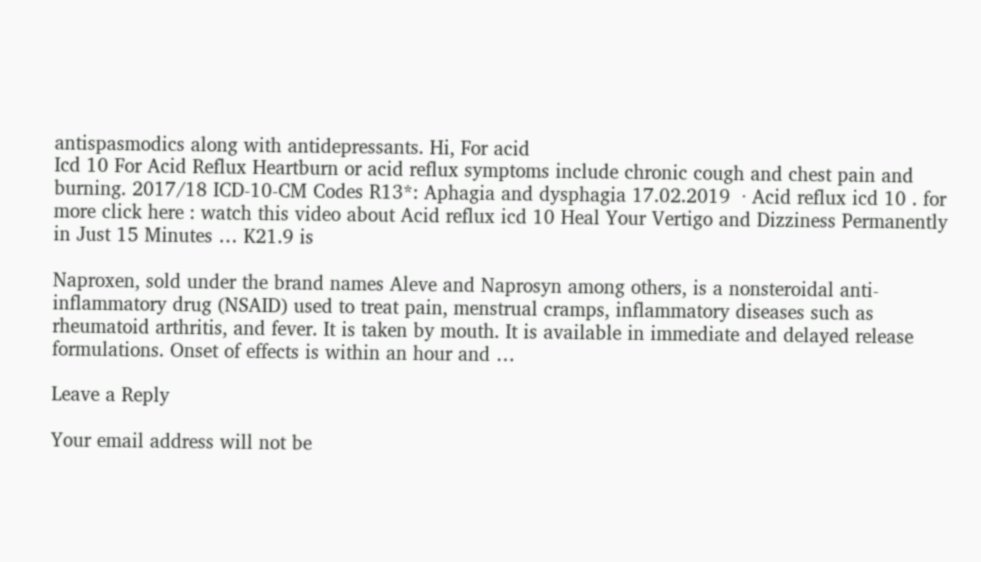antispasmodics along with antidepressants. Hi, For acid
Icd 10 For Acid Reflux Heartburn or acid reflux symptoms include chronic cough and chest pain and burning. 2017/18 ICD-10-CM Codes R13*: Aphagia and dysphagia 17.02.2019  · Acid reflux icd 10 . for more click here : watch this video about Acid reflux icd 10 Heal Your Vertigo and Dizziness Permanently in Just 15 Minutes … K21.9 is

Naproxen, sold under the brand names Aleve and Naprosyn among others, is a nonsteroidal anti-inflammatory drug (NSAID) used to treat pain, menstrual cramps, inflammatory diseases such as rheumatoid arthritis, and fever. It is taken by mouth. It is available in immediate and delayed release formulations. Onset of effects is within an hour and …

Leave a Reply

Your email address will not be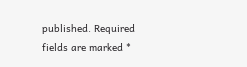published. Required fields are marked *